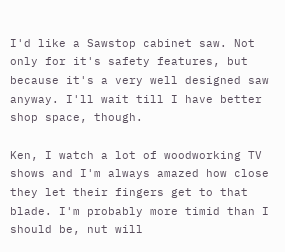I'd like a Sawstop cabinet saw. Not only for it's safety features, but because it's a very well designed saw anyway. I'll wait till I have better shop space, though.

Ken, I watch a lot of woodworking TV shows and I'm always amazed how close they let their fingers get to that blade. I'm probably more timid than I should be, nut will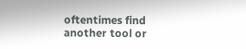oftentimes find another tool or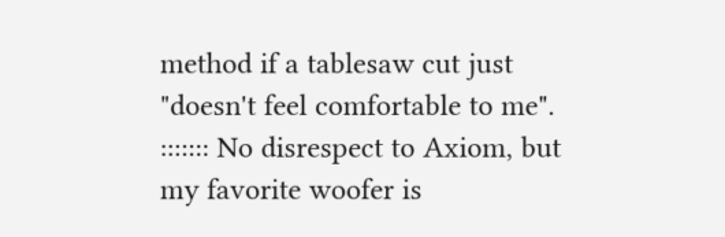method if a tablesaw cut just "doesn't feel comfortable to me".
::::::: No disrespect to Axiom, but my favorite woofer is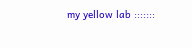my yellow lab :::::::